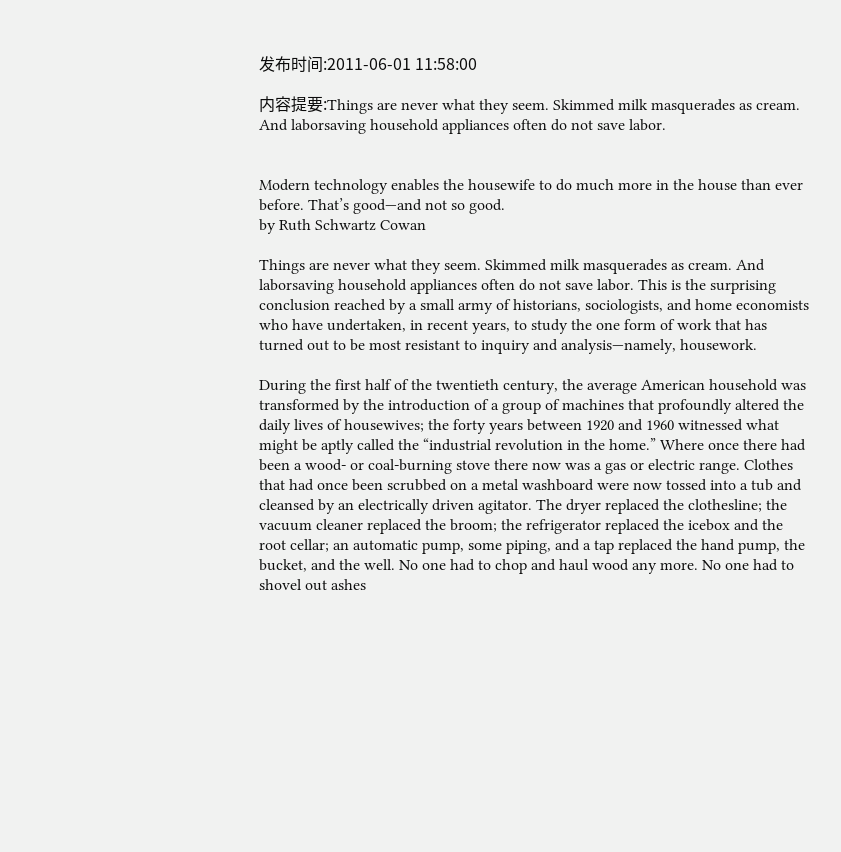发布时间:2011-06-01 11:58:00

内容提要:Things are never what they seem. Skimmed milk masquerades as cream. And laborsaving household appliances often do not save labor.


Modern technology enables the housewife to do much more in the house than ever before. That’s good—and not so good.
by Ruth Schwartz Cowan

Things are never what they seem. Skimmed milk masquerades as cream. And laborsaving household appliances often do not save labor. This is the surprising conclusion reached by a small army of historians, sociologists, and home economists who have undertaken, in recent years, to study the one form of work that has turned out to be most resistant to inquiry and analysis—namely, housework.

During the first half of the twentieth century, the average American household was transformed by the introduction of a group of machines that profoundly altered the daily lives of housewives; the forty years between 1920 and 1960 witnessed what might be aptly called the “industrial revolution in the home.” Where once there had been a wood- or coal-burning stove there now was a gas or electric range. Clothes that had once been scrubbed on a metal washboard were now tossed into a tub and cleansed by an electrically driven agitator. The dryer replaced the clothesline; the vacuum cleaner replaced the broom; the refrigerator replaced the icebox and the root cellar; an automatic pump, some piping, and a tap replaced the hand pump, the bucket, and the well. No one had to chop and haul wood any more. No one had to shovel out ashes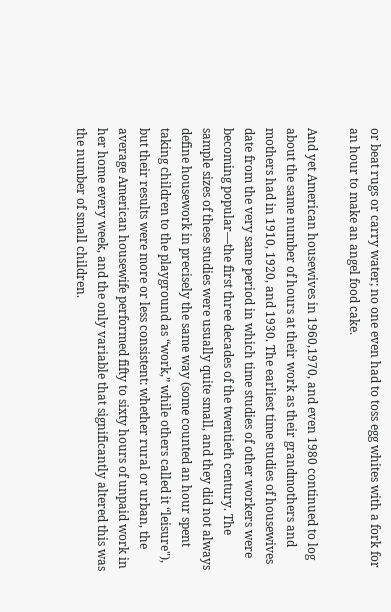or beat rugs or carry water; no one even had to toss egg whites with a fork for an hour to make an angel food cake.

And yet American housewives in 1960,1970, and even 1980 continued to log about the same number of hours at their work as their grandmothers and mothers had in 1910, 1920, and 1930. The earliest time studies of housewives date from the very same period in which time studies of other workers were becoming popular—the first three decades of the twentieth century. The sample sizes of these studies were usually quite small, and they did not always define housework in precisely the same way (some counted an hour spent taking children to the playground as “work,” while others called it “leisure"), but their results were more or less consistent: whether rural or urban, the average American housewife performed fifty to sixty hours of unpaid work in her home every week, and the only variable that significantly altered this was the number of small children.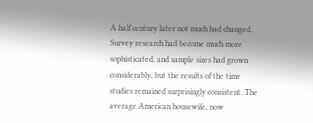A half century later not much had changed. Survey research had become much more sophisticated, and sample sizes had grown considerably, but the results of the time studies remained surprisingly consistent. The average American housewife, now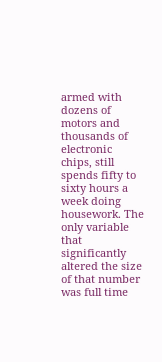armed with dozens of motors and thousands of electronic chips, still spends fifty to sixty hours a week doing housework. The only variable that significantly altered the size of that number was full time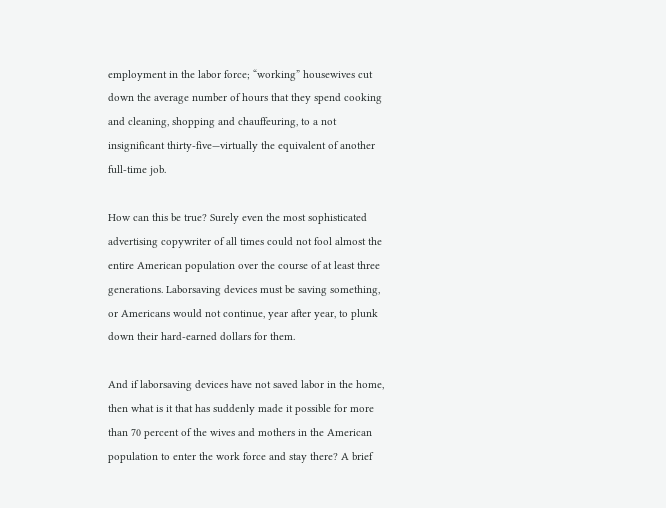employment in the labor force; “working” housewives cut down the average number of hours that they spend cooking and cleaning, shopping and chauffeuring, to a not insignificant thirty-five—virtually the equivalent of another full-time job.

How can this be true? Surely even the most sophisticated advertising copywriter of all times could not fool almost the entire American population over the course of at least three generations. Laborsaving devices must be saving something, or Americans would not continue, year after year, to plunk down their hard-earned dollars for them.

And if laborsaving devices have not saved labor in the home, then what is it that has suddenly made it possible for more than 70 percent of the wives and mothers in the American population to enter the work force and stay there? A brief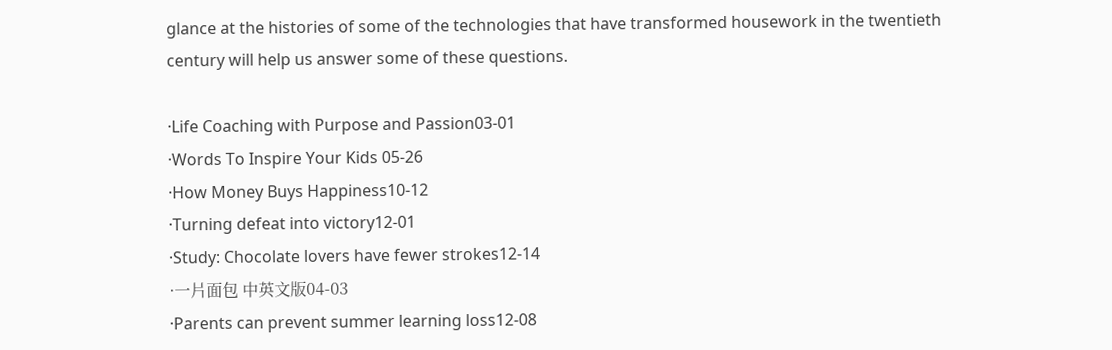glance at the histories of some of the technologies that have transformed housework in the twentieth century will help us answer some of these questions.

·Life Coaching with Purpose and Passion03-01
·Words To Inspire Your Kids 05-26
·How Money Buys Happiness10-12
·Turning defeat into victory12-01
·Study: Chocolate lovers have fewer strokes12-14
·一片面包 中英文版04-03
·Parents can prevent summer learning loss12-08